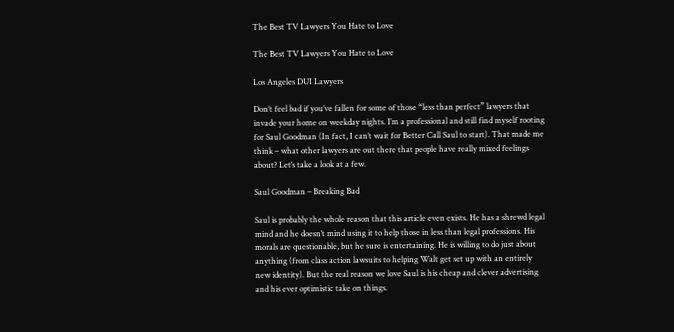The Best TV Lawyers You Hate to Love

The Best TV Lawyers You Hate to Love

Los Angeles DUI Lawyers

Don’t feel bad if you’ve fallen for some of those “less than perfect” lawyers that invade your home on weekday nights. I’m a professional and still find myself rooting for Saul Goodman (In fact, I can’t wait for Better Call Saul to start). That made me think – what other lawyers are out there that people have really mixed feelings about? Let’s take a look at a few.

Saul Goodman – Breaking Bad

Saul is probably the whole reason that this article even exists. He has a shrewd legal mind and he doesn’t mind using it to help those in less than legal professions. His morals are questionable, but he sure is entertaining. He is willing to do just about anything (from class action lawsuits to helping Walt get set up with an entirely new identity). But the real reason we love Saul is his cheap and clever advertising and his ever optimistic take on things.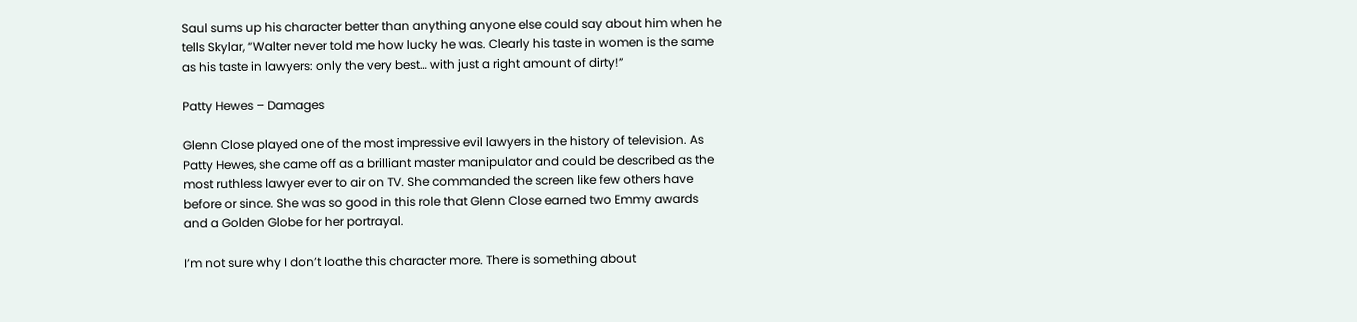Saul sums up his character better than anything anyone else could say about him when he tells Skylar, “Walter never told me how lucky he was. Clearly his taste in women is the same as his taste in lawyers: only the very best… with just a right amount of dirty!”

Patty Hewes – Damages

Glenn Close played one of the most impressive evil lawyers in the history of television. As Patty Hewes, she came off as a brilliant master manipulator and could be described as the most ruthless lawyer ever to air on TV. She commanded the screen like few others have before or since. She was so good in this role that Glenn Close earned two Emmy awards and a Golden Globe for her portrayal.

I’m not sure why I don’t loathe this character more. There is something about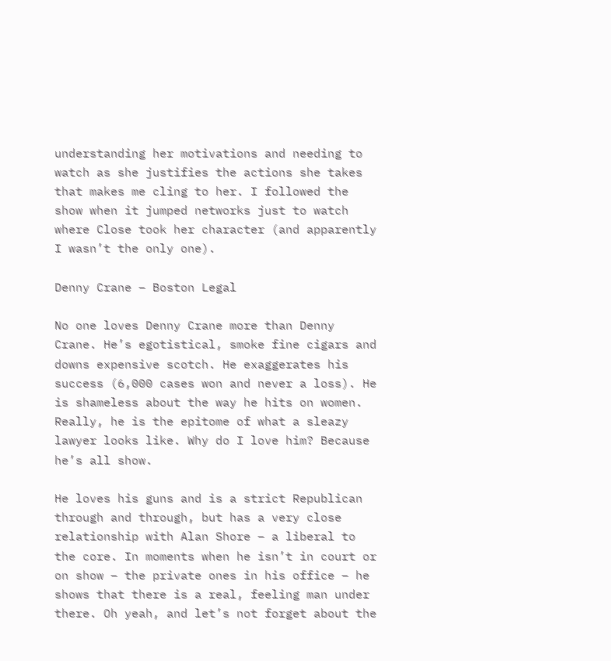understanding her motivations and needing to watch as she justifies the actions she takes that makes me cling to her. I followed the show when it jumped networks just to watch where Close took her character (and apparently I wasn’t the only one).

Denny Crane – Boston Legal

No one loves Denny Crane more than Denny Crane. He’s egotistical, smoke fine cigars and downs expensive scotch. He exaggerates his success (6,000 cases won and never a loss). He is shameless about the way he hits on women. Really, he is the epitome of what a sleazy lawyer looks like. Why do I love him? Because he’s all show.

He loves his guns and is a strict Republican through and through, but has a very close relationship with Alan Shore – a liberal to the core. In moments when he isn’t in court or on show – the private ones in his office – he shows that there is a real, feeling man under there. Oh yeah, and let’s not forget about the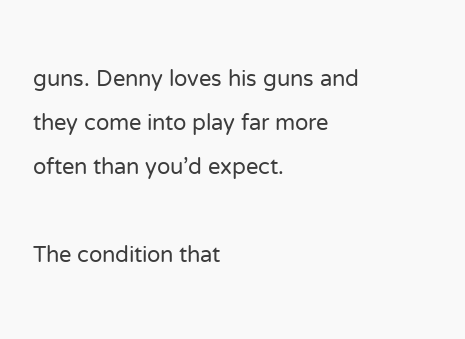guns. Denny loves his guns and they come into play far more often than you’d expect.

The condition that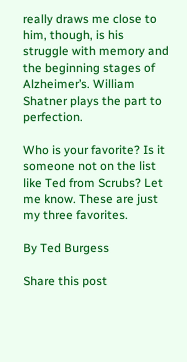really draws me close to him, though, is his struggle with memory and the beginning stages of Alzheimer’s. William Shatner plays the part to perfection.

Who is your favorite? Is it someone not on the list like Ted from Scrubs? Let me know. These are just my three favorites.

By Ted Burgess

Share this post